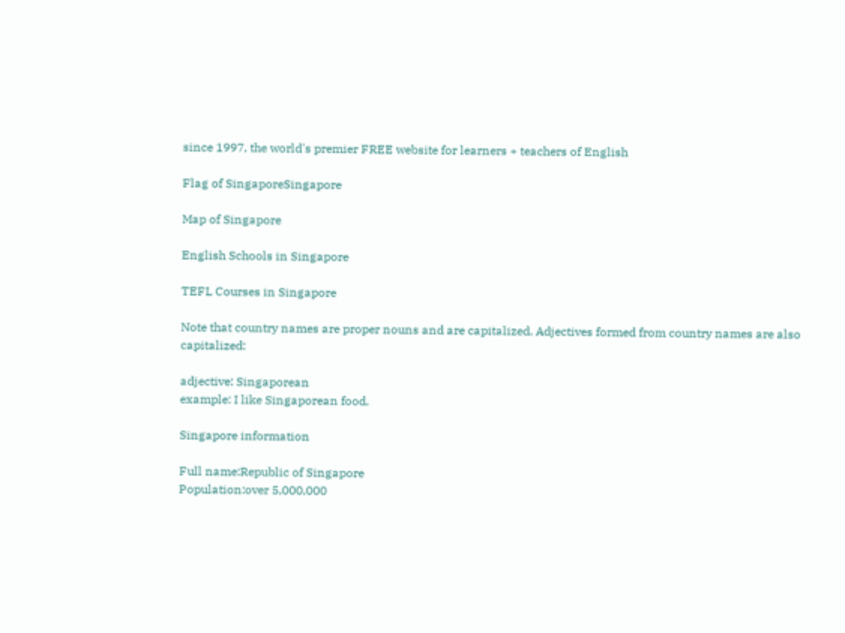since 1997, the world's premier FREE website for learners + teachers of English

Flag of SingaporeSingapore

Map of Singapore

English Schools in Singapore

TEFL Courses in Singapore

Note that country names are proper nouns and are capitalized. Adjectives formed from country names are also capitalized:

adjective: Singaporean
example: I like Singaporean food.

Singapore information

Full name:Republic of Singapore
Population:over 5,000,000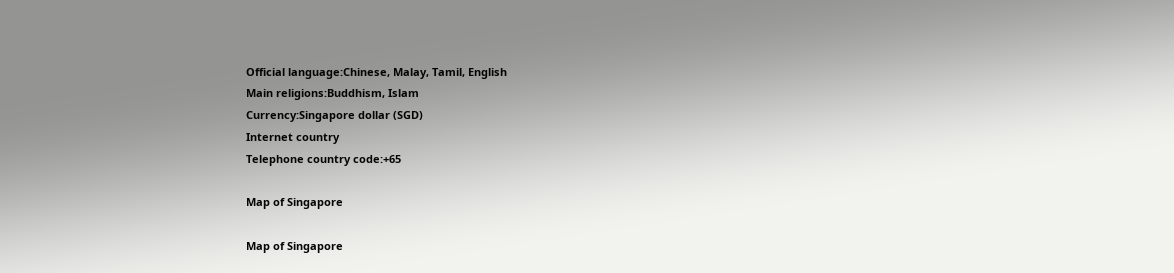Official language:Chinese, Malay, Tamil, English
Main religions:Buddhism, Islam
Currency:Singapore dollar (SGD)
Internet country
Telephone country code:+65

Map of Singapore

Map of Singapore